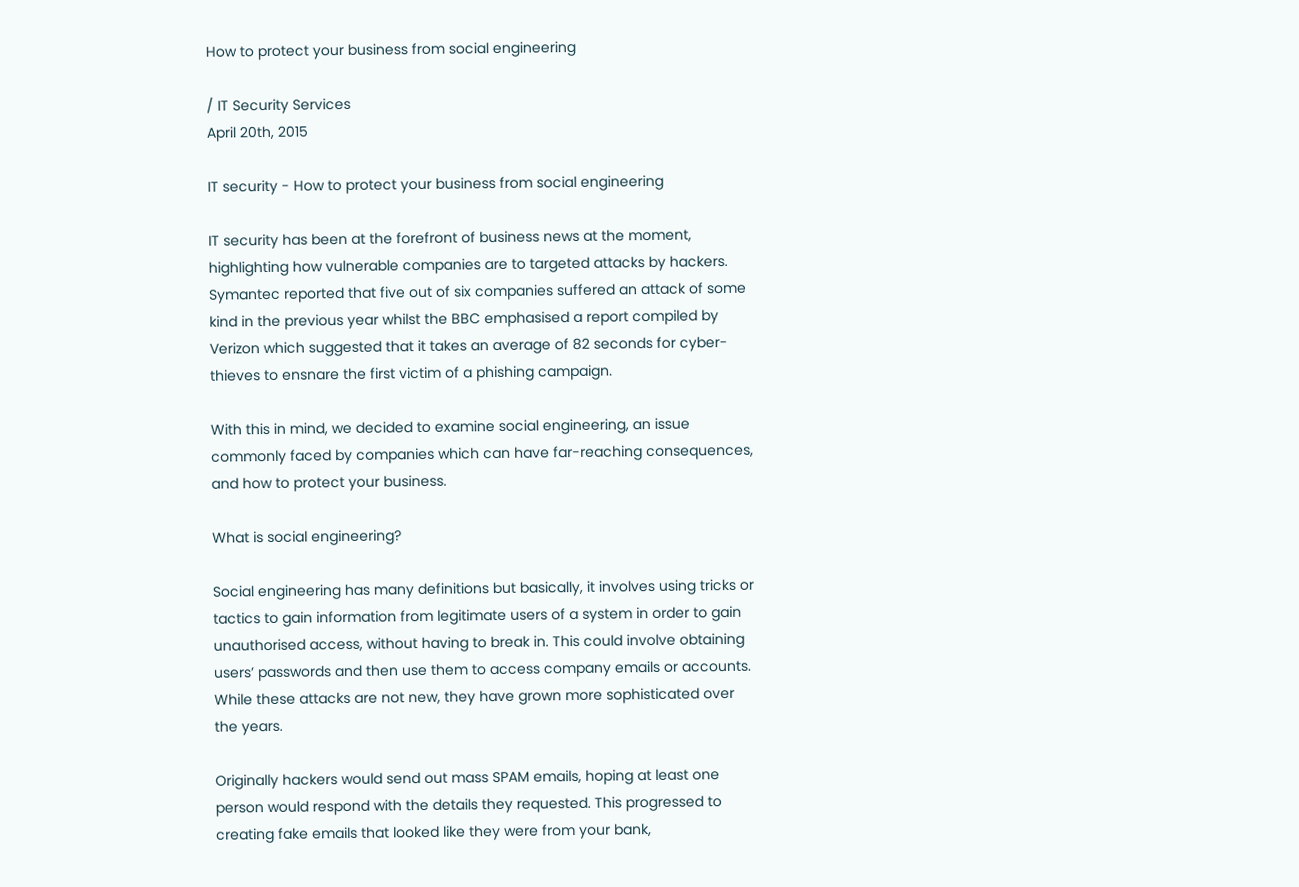How to protect your business from social engineering

/ IT Security Services
April 20th, 2015

IT security - How to protect your business from social engineering

IT security has been at the forefront of business news at the moment, highlighting how vulnerable companies are to targeted attacks by hackers. Symantec reported that five out of six companies suffered an attack of some kind in the previous year whilst the BBC emphasised a report compiled by Verizon which suggested that it takes an average of 82 seconds for cyber-thieves to ensnare the first victim of a phishing campaign.

With this in mind, we decided to examine social engineering, an issue commonly faced by companies which can have far-reaching consequences, and how to protect your business.

What is social engineering?

Social engineering has many definitions but basically, it involves using tricks or tactics to gain information from legitimate users of a system in order to gain unauthorised access, without having to break in. This could involve obtaining users’ passwords and then use them to access company emails or accounts. While these attacks are not new, they have grown more sophisticated over the years.

Originally hackers would send out mass SPAM emails, hoping at least one person would respond with the details they requested. This progressed to creating fake emails that looked like they were from your bank,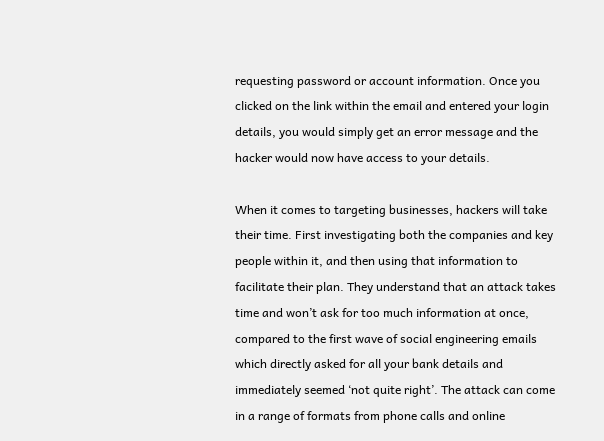requesting password or account information. Once you clicked on the link within the email and entered your login details, you would simply get an error message and the hacker would now have access to your details.

When it comes to targeting businesses, hackers will take their time. First investigating both the companies and key people within it, and then using that information to facilitate their plan. They understand that an attack takes time and won’t ask for too much information at once, compared to the first wave of social engineering emails which directly asked for all your bank details and immediately seemed ‘not quite right’. The attack can come in a range of formats from phone calls and online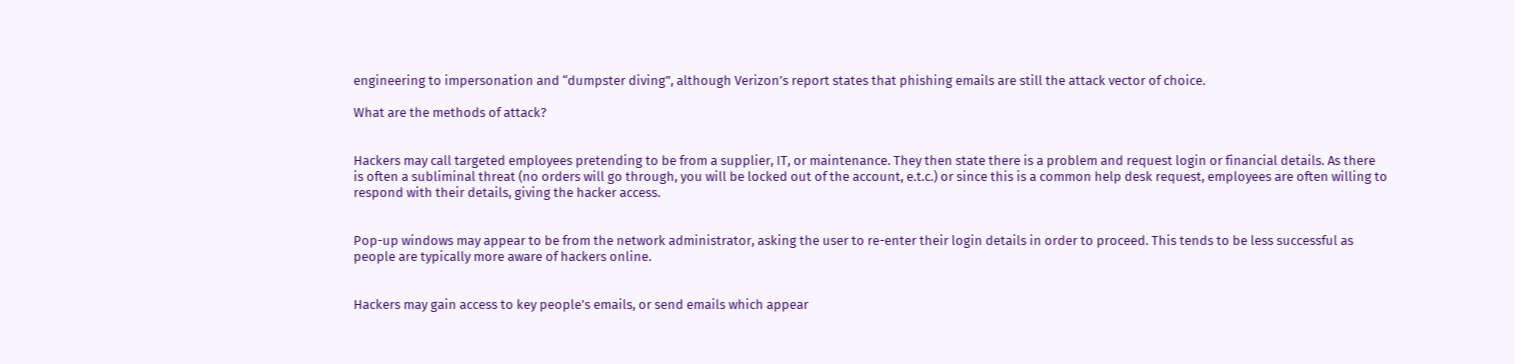engineering to impersonation and “dumpster diving”, although Verizon’s report states that phishing emails are still the attack vector of choice.

What are the methods of attack?


Hackers may call targeted employees pretending to be from a supplier, IT, or maintenance. They then state there is a problem and request login or financial details. As there is often a subliminal threat (no orders will go through, you will be locked out of the account, e.t.c.) or since this is a common help desk request, employees are often willing to respond with their details, giving the hacker access.


Pop-up windows may appear to be from the network administrator, asking the user to re-enter their login details in order to proceed. This tends to be less successful as people are typically more aware of hackers online.


Hackers may gain access to key people’s emails, or send emails which appear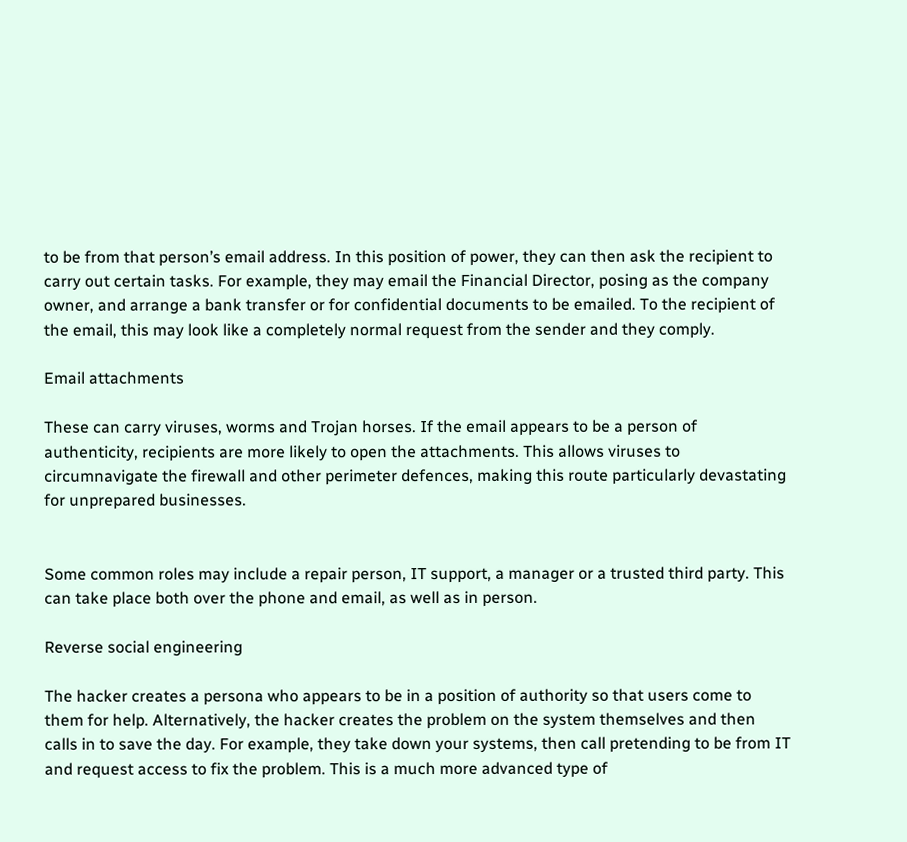to be from that person’s email address. In this position of power, they can then ask the recipient to carry out certain tasks. For example, they may email the Financial Director, posing as the company owner, and arrange a bank transfer or for confidential documents to be emailed. To the recipient of the email, this may look like a completely normal request from the sender and they comply.

Email attachments

These can carry viruses, worms and Trojan horses. If the email appears to be a person of authenticity, recipients are more likely to open the attachments. This allows viruses to circumnavigate the firewall and other perimeter defences, making this route particularly devastating for unprepared businesses.


Some common roles may include a repair person, IT support, a manager or a trusted third party. This can take place both over the phone and email, as well as in person.

Reverse social engineering

The hacker creates a persona who appears to be in a position of authority so that users come to them for help. Alternatively, the hacker creates the problem on the system themselves and then calls in to save the day. For example, they take down your systems, then call pretending to be from IT and request access to fix the problem. This is a much more advanced type of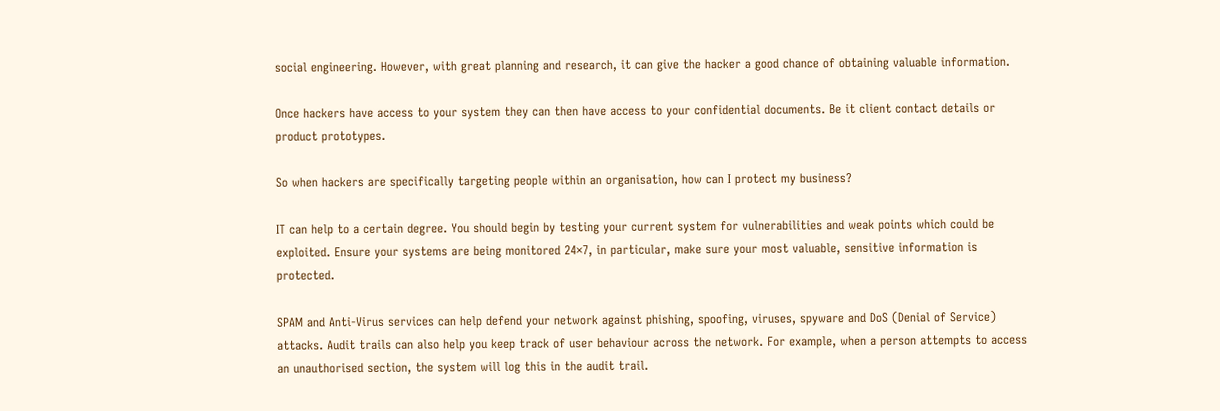social engineering. However, with great planning and research, it can give the hacker a good chance of obtaining valuable information.

Once hackers have access to your system they can then have access to your confidential documents. Be it client contact details or product prototypes.

So when hackers are specifically targeting people within an organisation, how can I protect my business?

IT can help to a certain degree. You should begin by testing your current system for vulnerabilities and weak points which could be exploited. Ensure your systems are being monitored 24×7, in particular, make sure your most valuable, sensitive information is protected.

SPAM and Anti-Virus services can help defend your network against phishing, spoofing, viruses, spyware and DoS (Denial of Service) attacks. Audit trails can also help you keep track of user behaviour across the network. For example, when a person attempts to access an unauthorised section, the system will log this in the audit trail.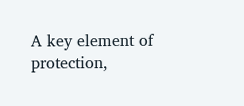A key element of protection,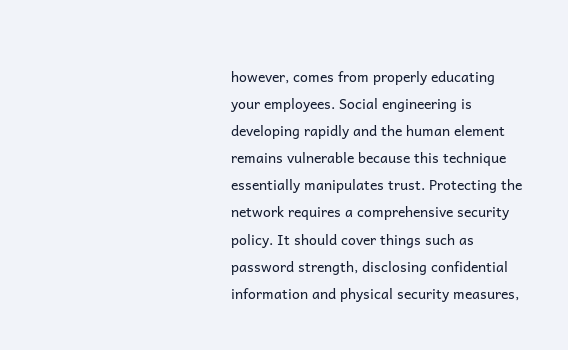however, comes from properly educating your employees. Social engineering is developing rapidly and the human element remains vulnerable because this technique essentially manipulates trust. Protecting the network requires a comprehensive security policy. It should cover things such as password strength, disclosing confidential information and physical security measures,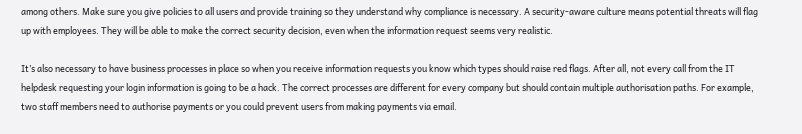among others. Make sure you give policies to all users and provide training so they understand why compliance is necessary. A security-aware culture means potential threats will flag up with employees. They will be able to make the correct security decision, even when the information request seems very realistic.

It’s also necessary to have business processes in place so when you receive information requests you know which types should raise red flags. After all, not every call from the IT helpdesk requesting your login information is going to be a hack. The correct processes are different for every company but should contain multiple authorisation paths. For example, two staff members need to authorise payments or you could prevent users from making payments via email.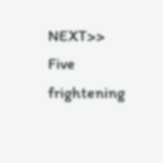NEXT>> Five frightening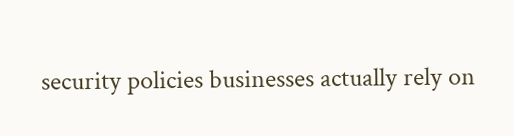security policies businesses actually rely on